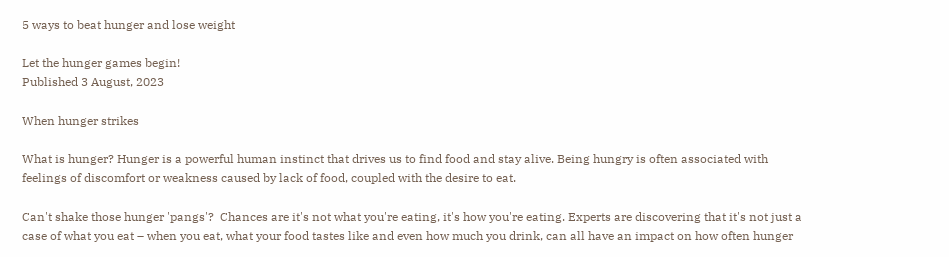5 ways to beat hunger and lose weight

Let the hunger games begin!
Published 3 August, 2023

When hunger strikes

What is hunger? Hunger is a powerful human instinct that drives us to find food and stay alive. Being hungry is often associated with feelings of discomfort or weakness caused by lack of food, coupled with the desire to eat.

Can't shake those hunger 'pangs'?  Chances are it's not what you're eating, it's how you're eating. Experts are discovering that it's not just a case of what you eat – when you eat, what your food tastes like and even how much you drink, can all have an impact on how often hunger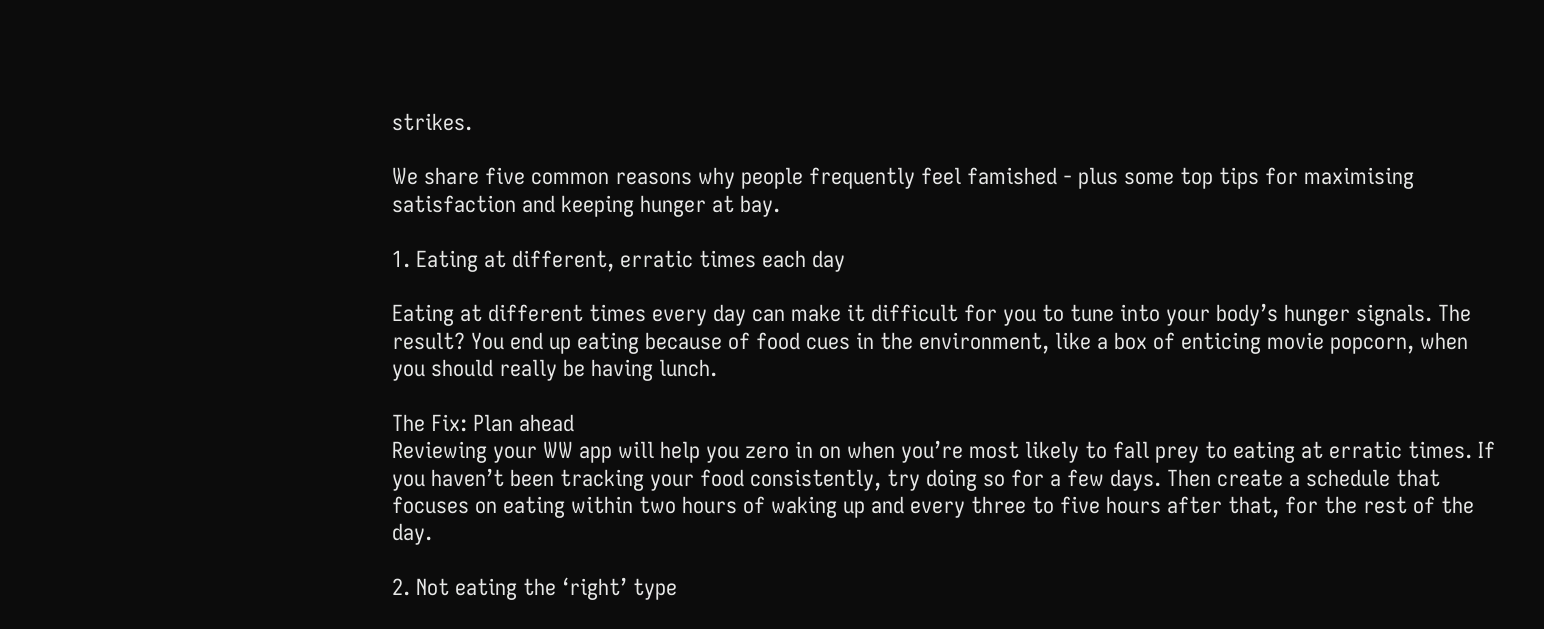strikes.

We share five common reasons why people frequently feel famished - plus some top tips for maximising satisfaction and keeping hunger at bay.

1. Eating at different, erratic times each day

Eating at different times every day can make it difficult for you to tune into your body’s hunger signals. The result? You end up eating because of food cues in the environment, like a box of enticing movie popcorn, when you should really be having lunch.

The Fix: Plan ahead
Reviewing your WW app will help you zero in on when you’re most likely to fall prey to eating at erratic times. If you haven’t been tracking your food consistently, try doing so for a few days. Then create a schedule that focuses on eating within two hours of waking up and every three to five hours after that, for the rest of the day.

2. Not eating the ‘right’ type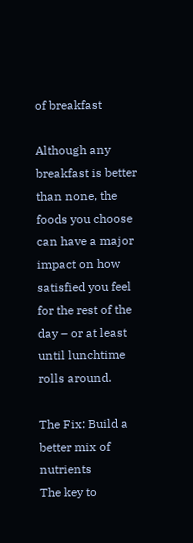of breakfast

Although any breakfast is better than none, the foods you choose can have a major impact on how satisfied you feel for the rest of the day – or at least until lunchtime rolls around.

The Fix: Build a better mix of nutrients
The key to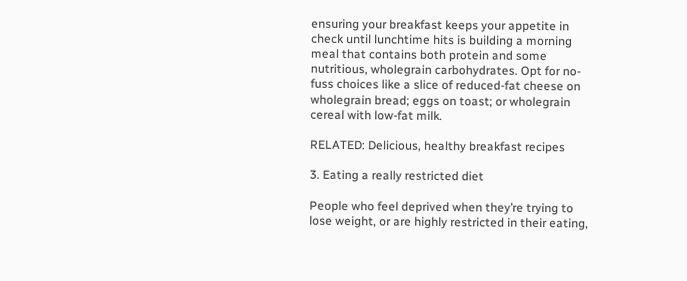ensuring your breakfast keeps your appetite in check until lunchtime hits is building a morning meal that contains both protein and some nutritious, wholegrain carbohydrates. Opt for no-fuss choices like a slice of reduced-fat cheese on wholegrain bread; eggs on toast; or wholegrain cereal with low-fat milk.

RELATED: Delicious, healthy breakfast recipes

3. Eating a really restricted diet

People who feel deprived when they’re trying to lose weight, or are highly restricted in their eating,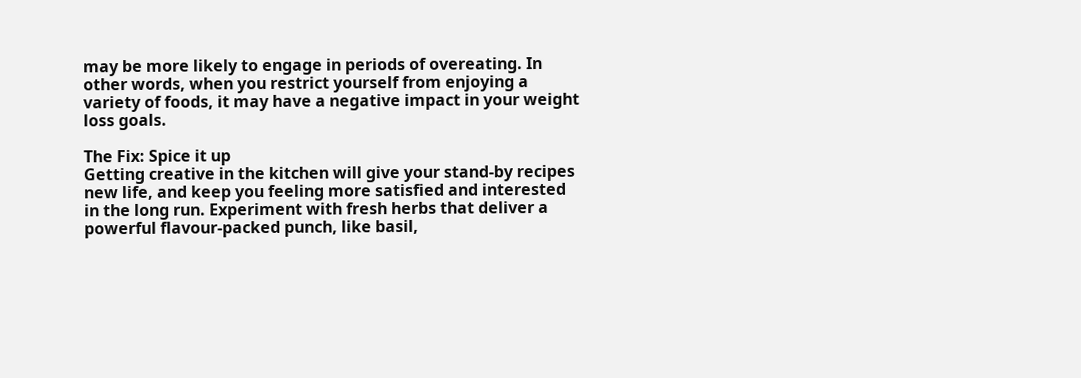may be more likely to engage in periods of overeating. In other words, when you restrict yourself from enjoying a variety of foods, it may have a negative impact in your weight loss goals.

The Fix: Spice it up
Getting creative in the kitchen will give your stand-by recipes new life, and keep you feeling more satisfied and interested in the long run. Experiment with fresh herbs that deliver a powerful flavour-packed punch, like basil,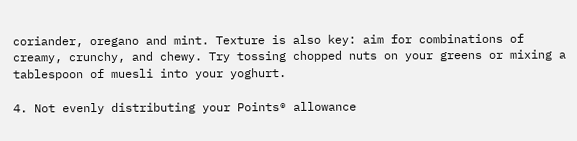coriander, oregano and mint. Texture is also key: aim for combinations of creamy, crunchy, and chewy. Try tossing chopped nuts on your greens or mixing a tablespoon of muesli into your yoghurt.

4. Not evenly distributing your Points® allowance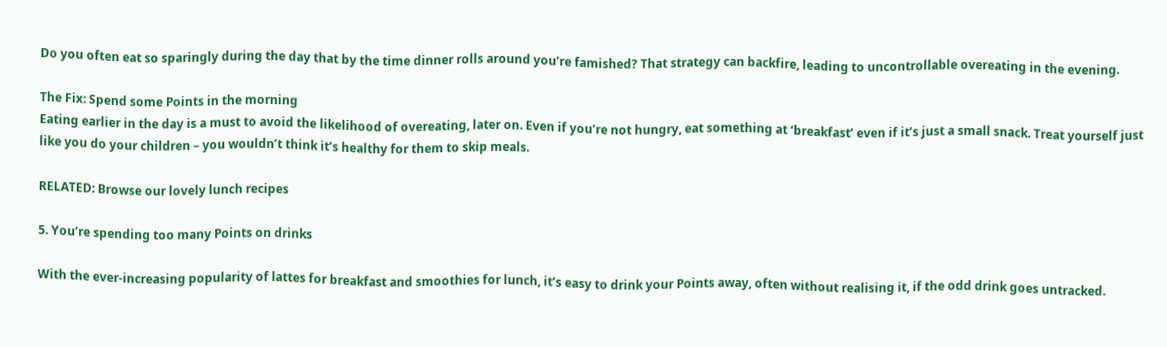Do you often eat so sparingly during the day that by the time dinner rolls around you’re famished? That strategy can backfire, leading to uncontrollable overeating in the evening.

The Fix: Spend some Points in the morning
Eating earlier in the day is a must to avoid the likelihood of overeating, later on. Even if you’re not hungry, eat something at ‘breakfast’ even if it’s just a small snack. Treat yourself just like you do your children – you wouldn’t think it’s healthy for them to skip meals.

RELATED: Browse our lovely lunch recipes

5. You’re spending too many Points on drinks

With the ever-increasing popularity of lattes for breakfast and smoothies for lunch, it’s easy to drink your Points away, often without realising it, if the odd drink goes untracked.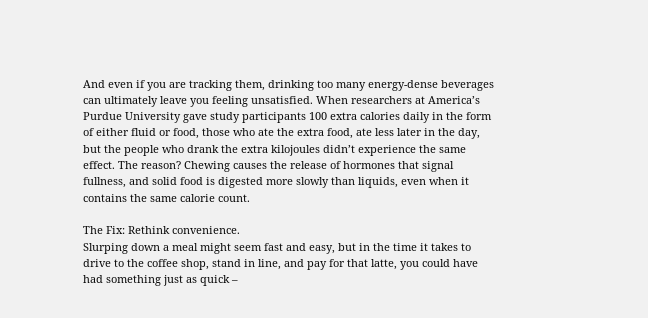And even if you are tracking them, drinking too many energy-dense beverages can ultimately leave you feeling unsatisfied. When researchers at America’s Purdue University gave study participants 100 extra calories daily in the form of either fluid or food, those who ate the extra food, ate less later in the day, but the people who drank the extra kilojoules didn’t experience the same effect. The reason? Chewing causes the release of hormones that signal fullness, and solid food is digested more slowly than liquids, even when it contains the same calorie count.

The Fix: Rethink convenience.
Slurping down a meal might seem fast and easy, but in the time it takes to drive to the coffee shop, stand in line, and pay for that latte, you could have had something just as quick –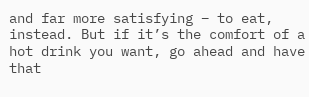and far more satisfying – to eat, instead. But if it’s the comfort of a hot drink you want, go ahead and have that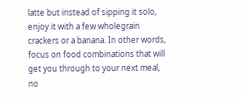latte but instead of sipping it solo, enjoy it with a few wholegrain crackers or a banana. In other words, focus on food combinations that will get you through to your next meal, no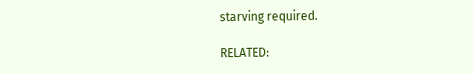starving required.

RELATED: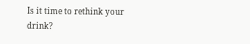Is it time to rethink your drink?